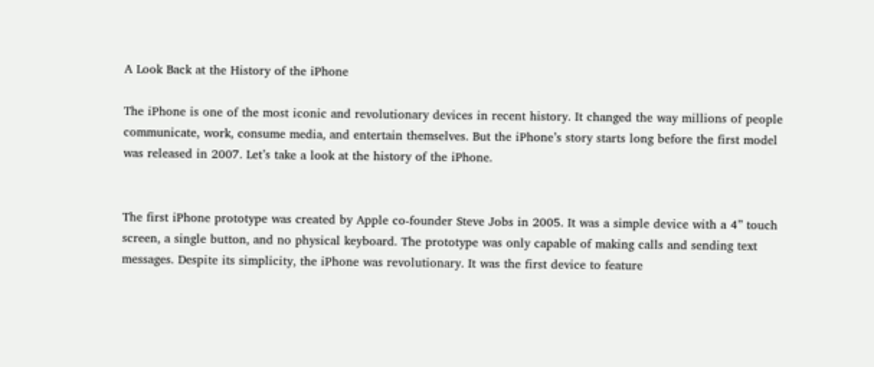A Look Back at the History of the iPhone

The iPhone is one of the most iconic and revolutionary devices in recent history. It changed the way millions of people communicate, work, consume media, and entertain themselves. But the iPhone’s story starts long before the first model was released in 2007. Let’s take a look at the history of the iPhone.


The first iPhone prototype was created by Apple co-founder Steve Jobs in 2005. It was a simple device with a 4” touch screen, a single button, and no physical keyboard. The prototype was only capable of making calls and sending text messages. Despite its simplicity, the iPhone was revolutionary. It was the first device to feature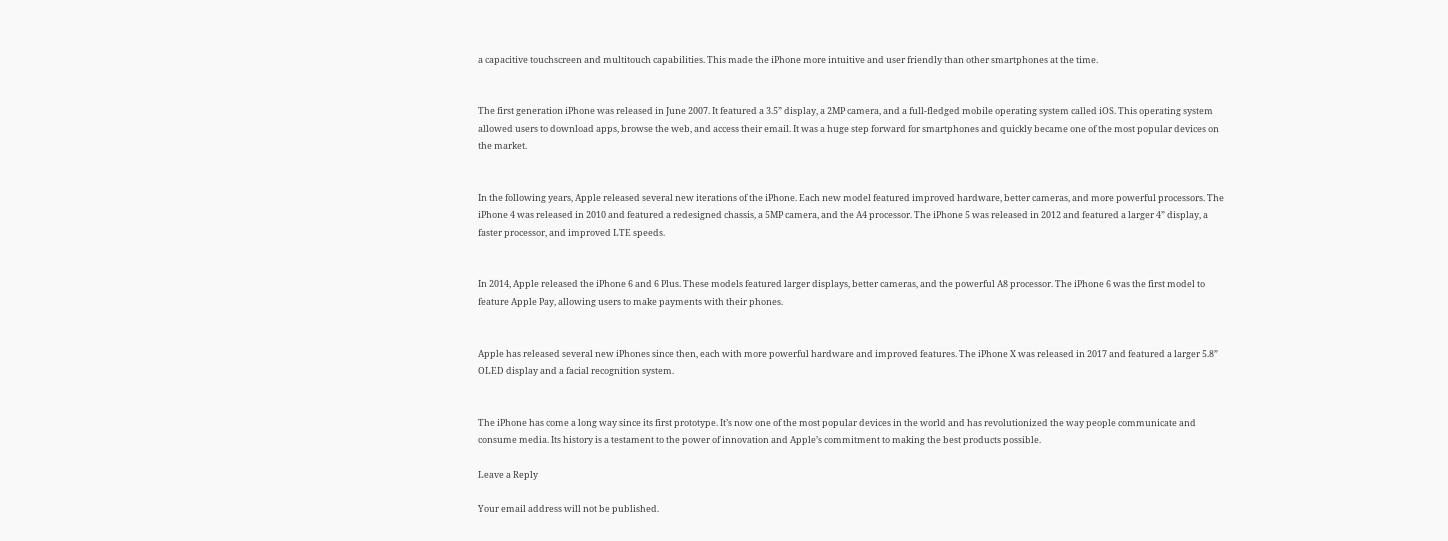a capacitive touchscreen and multitouch capabilities. This made the iPhone more intuitive and user friendly than other smartphones at the time.


The first generation iPhone was released in June 2007. It featured a 3.5” display, a 2MP camera, and a full-fledged mobile operating system called iOS. This operating system allowed users to download apps, browse the web, and access their email. It was a huge step forward for smartphones and quickly became one of the most popular devices on the market.


In the following years, Apple released several new iterations of the iPhone. Each new model featured improved hardware, better cameras, and more powerful processors. The iPhone 4 was released in 2010 and featured a redesigned chassis, a 5MP camera, and the A4 processor. The iPhone 5 was released in 2012 and featured a larger 4” display, a faster processor, and improved LTE speeds.


In 2014, Apple released the iPhone 6 and 6 Plus. These models featured larger displays, better cameras, and the powerful A8 processor. The iPhone 6 was the first model to feature Apple Pay, allowing users to make payments with their phones.


Apple has released several new iPhones since then, each with more powerful hardware and improved features. The iPhone X was released in 2017 and featured a larger 5.8” OLED display and a facial recognition system.


The iPhone has come a long way since its first prototype. It’s now one of the most popular devices in the world and has revolutionized the way people communicate and consume media. Its history is a testament to the power of innovation and Apple’s commitment to making the best products possible.

Leave a Reply

Your email address will not be published.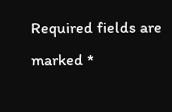Required fields are marked *